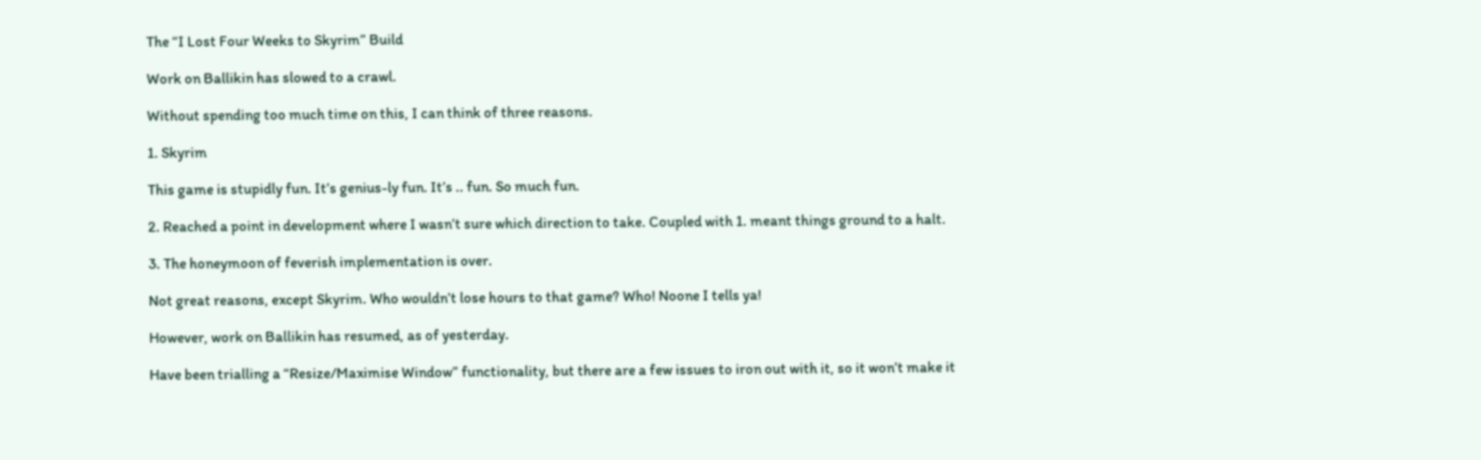The “I Lost Four Weeks to Skyrim” Build

Work on Ballikin has slowed to a crawl.

Without spending too much time on this, I can think of three reasons.

1. Skyrim

This game is stupidly fun. It’s genius-ly fun. It’s .. fun. So much fun.

2. Reached a point in development where I wasn’t sure which direction to take. Coupled with 1. meant things ground to a halt.

3. The honeymoon of feverish implementation is over.

Not great reasons, except Skyrim. Who wouldn’t lose hours to that game? Who! Noone I tells ya!

However, work on Ballikin has resumed, as of yesterday.

Have been trialling a “Resize/Maximise Window” functionality, but there are a few issues to iron out with it, so it won’t make it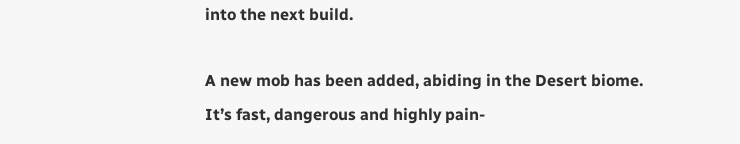into the next build.

A new mob has been added, abiding in the Desert biome. It’s fast, dangerous and highly pain-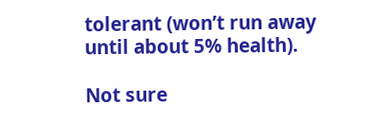tolerant (won’t run away until about 5% health).

Not sure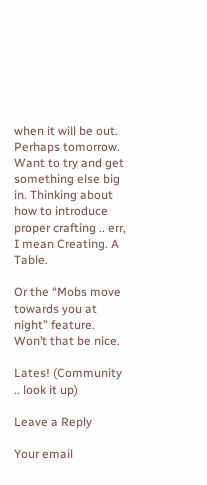when it will be out. Perhaps tomorrow. Want to try and get something else big in. Thinking about how to introduce proper crafting .. err, I mean Creating. A Table.

Or the “Mobs move towards you at night” feature. Won’t that be nice.

Lates! (Community .. look it up)

Leave a Reply

Your email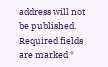address will not be published. Required fields are marked *